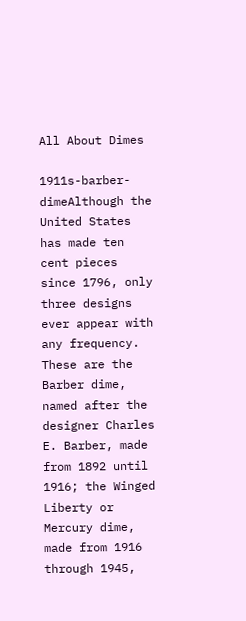All About Dimes

1911s-barber-dimeAlthough the United States has made ten cent pieces since 1796, only three designs ever appear with any frequency. These are the Barber dime, named after the designer Charles E. Barber, made from 1892 until 1916; the Winged Liberty or Mercury dime, made from 1916 through 1945,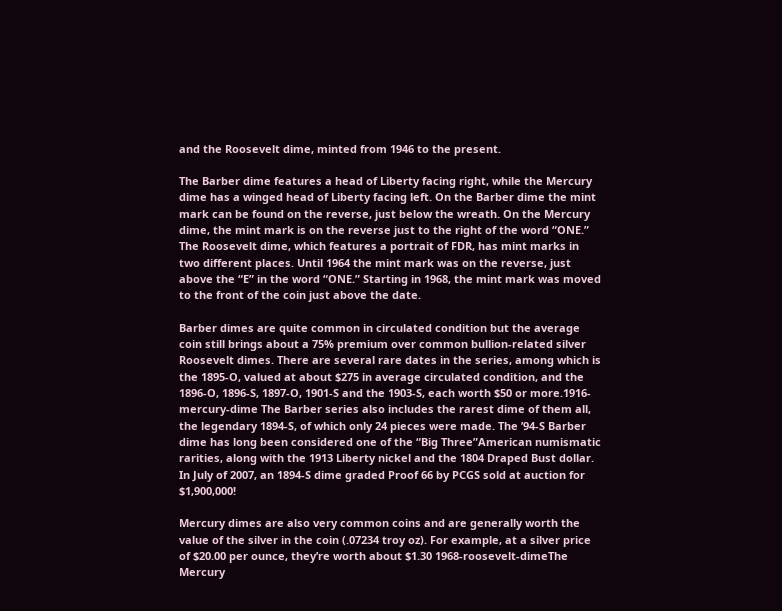and the Roosevelt dime, minted from 1946 to the present.

The Barber dime features a head of Liberty facing right, while the Mercury dime has a winged head of Liberty facing left. On the Barber dime the mint mark can be found on the reverse, just below the wreath. On the Mercury dime, the mint mark is on the reverse just to the right of the word “ONE.” The Roosevelt dime, which features a portrait of FDR, has mint marks in two different places. Until 1964 the mint mark was on the reverse, just above the “E” in the word “ONE.” Starting in 1968, the mint mark was moved to the front of the coin just above the date.

Barber dimes are quite common in circulated condition but the average coin still brings about a 75% premium over common bullion-related silver Roosevelt dimes. There are several rare dates in the series, among which is the 1895-O, valued at about $275 in average circulated condition, and the 1896-O, 1896-S, 1897-O, 1901-S and the 1903-S, each worth $50 or more.1916-mercury-dime The Barber series also includes the rarest dime of them all, the legendary 1894-S, of which only 24 pieces were made. The ’94-S Barber dime has long been considered one of the “Big Three”American numismatic rarities, along with the 1913 Liberty nickel and the 1804 Draped Bust dollar. In July of 2007, an 1894-S dime graded Proof 66 by PCGS sold at auction for $1,900,000!

Mercury dimes are also very common coins and are generally worth the value of the silver in the coin (.07234 troy oz). For example, at a silver price of $20.00 per ounce, they’re worth about $1.30 1968-roosevelt-dimeThe Mercury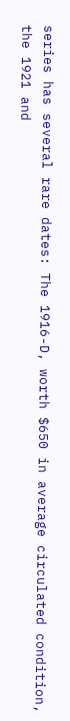series has several rare dates: The 1916-D, worth $650 in average circulated condition, the 1921 and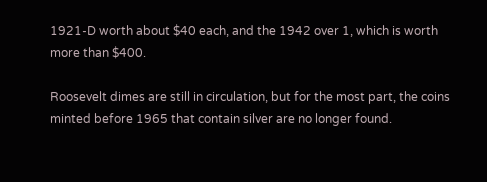1921-D worth about $40 each, and the 1942 over 1, which is worth more than $400.

Roosevelt dimes are still in circulation, but for the most part, the coins minted before 1965 that contain silver are no longer found.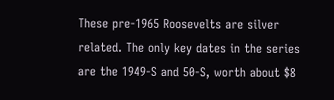These pre-1965 Roosevelts are silver related. The only key dates in the series are the 1949-S and 50-S, worth about $8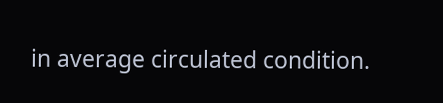in average circulated condition.